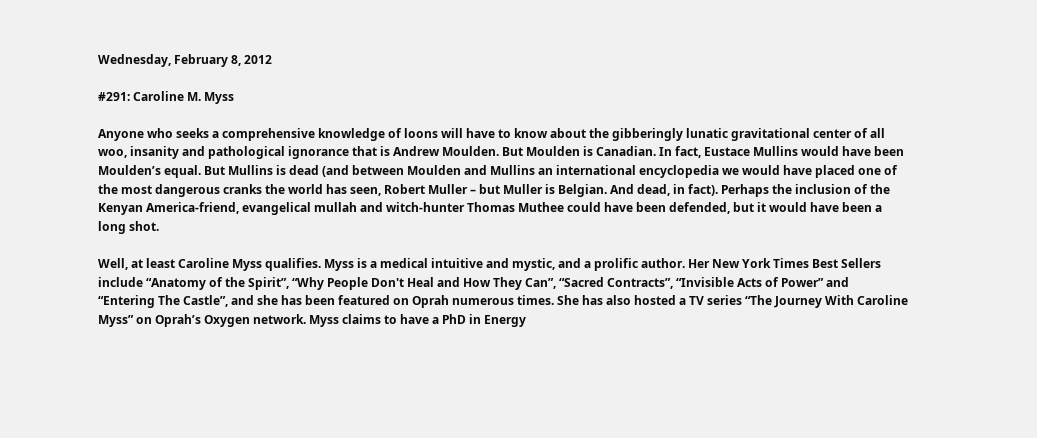Wednesday, February 8, 2012

#291: Caroline M. Myss

Anyone who seeks a comprehensive knowledge of loons will have to know about the gibberingly lunatic gravitational center of all woo, insanity and pathological ignorance that is Andrew Moulden. But Moulden is Canadian. In fact, Eustace Mullins would have been Moulden’s equal. But Mullins is dead (and between Moulden and Mullins an international encyclopedia we would have placed one of the most dangerous cranks the world has seen, Robert Muller – but Muller is Belgian. And dead, in fact). Perhaps the inclusion of the Kenyan America-friend, evangelical mullah and witch-hunter Thomas Muthee could have been defended, but it would have been a long shot.

Well, at least Caroline Myss qualifies. Myss is a medical intuitive and mystic, and a prolific author. Her New York Times Best Sellers include “Anatomy of the Spirit”, “Why People Don't Heal and How They Can”, “Sacred Contracts”, “Invisible Acts of Power” and “Entering The Castle”, and she has been featured on Oprah numerous times. She has also hosted a TV series “The Journey With Caroline Myss” on Oprah’s Oxygen network. Myss claims to have a PhD in Energy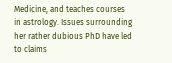Medicine, and teaches courses in astrology. Issues surrounding her rather dubious PhD have led to claims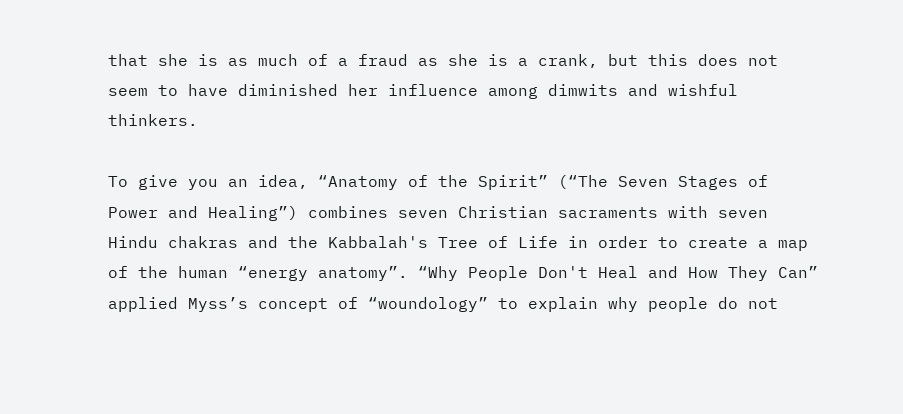that she is as much of a fraud as she is a crank, but this does not seem to have diminished her influence among dimwits and wishful thinkers.

To give you an idea, “Anatomy of the Spirit” (“The Seven Stages of Power and Healing”) combines seven Christian sacraments with seven Hindu chakras and the Kabbalah's Tree of Life in order to create a map of the human “energy anatomy”. “Why People Don't Heal and How They Can” applied Myss’s concept of “woundology” to explain why people do not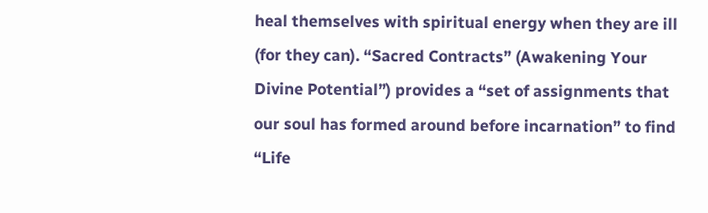heal themselves with spiritual energy when they are ill (for they can). “Sacred Contracts” (Awakening Your Divine Potential”) provides a “set of assignments that our soul has formed around before incarnation” to find “Life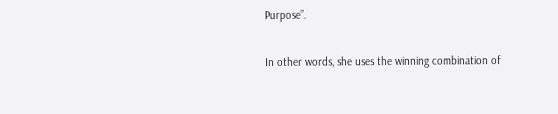Purpose”.

In other words, she uses the winning combination of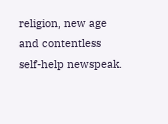religion, new age and contentless self-help newspeak.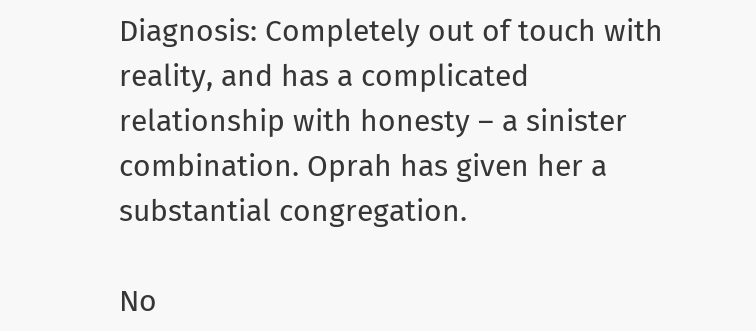Diagnosis: Completely out of touch with reality, and has a complicated relationship with honesty – a sinister combination. Oprah has given her a substantial congregation.

No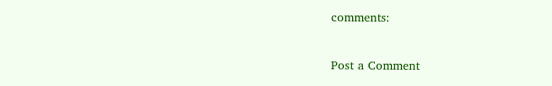comments:

Post a Comment